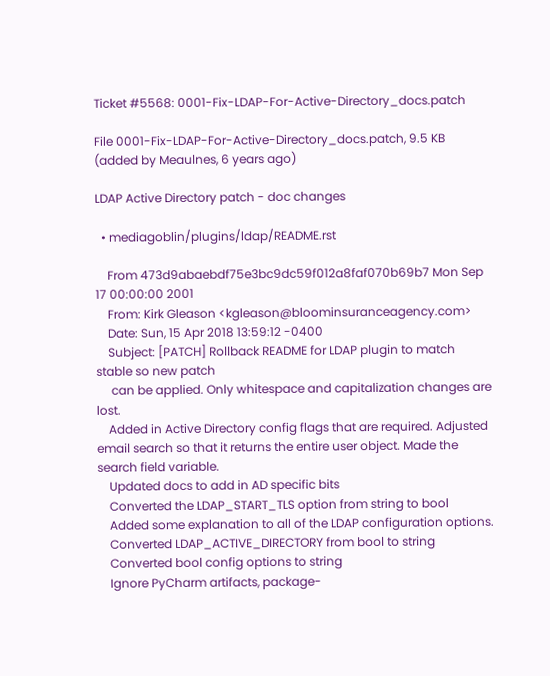Ticket #5568: 0001-Fix-LDAP-For-Active-Directory_docs.patch

File 0001-Fix-LDAP-For-Active-Directory_docs.patch, 9.5 KB (added by Meaulnes, 6 years ago)

LDAP Active Directory patch - doc changes

  • mediagoblin/plugins/ldap/README.rst

    From 473d9abaebdf75e3bc9dc59f012a8faf070b69b7 Mon Sep 17 00:00:00 2001
    From: Kirk Gleason <kgleason@bloominsuranceagency.com>
    Date: Sun, 15 Apr 2018 13:59:12 -0400
    Subject: [PATCH] Rollback README for LDAP plugin to match stable so new patch
     can be applied. Only whitespace and capitalization changes are lost.
    Added in Active Directory config flags that are required. Adjusted email search so that it returns the entire user object. Made the search field variable.
    Updated docs to add in AD specific bits
    Converted the LDAP_START_TLS option from string to bool
    Added some explanation to all of the LDAP configuration options.
    Converted LDAP_ACTIVE_DIRECTORY from bool to string
    Converted bool config options to string
    Ignore PyCharm artifacts, package-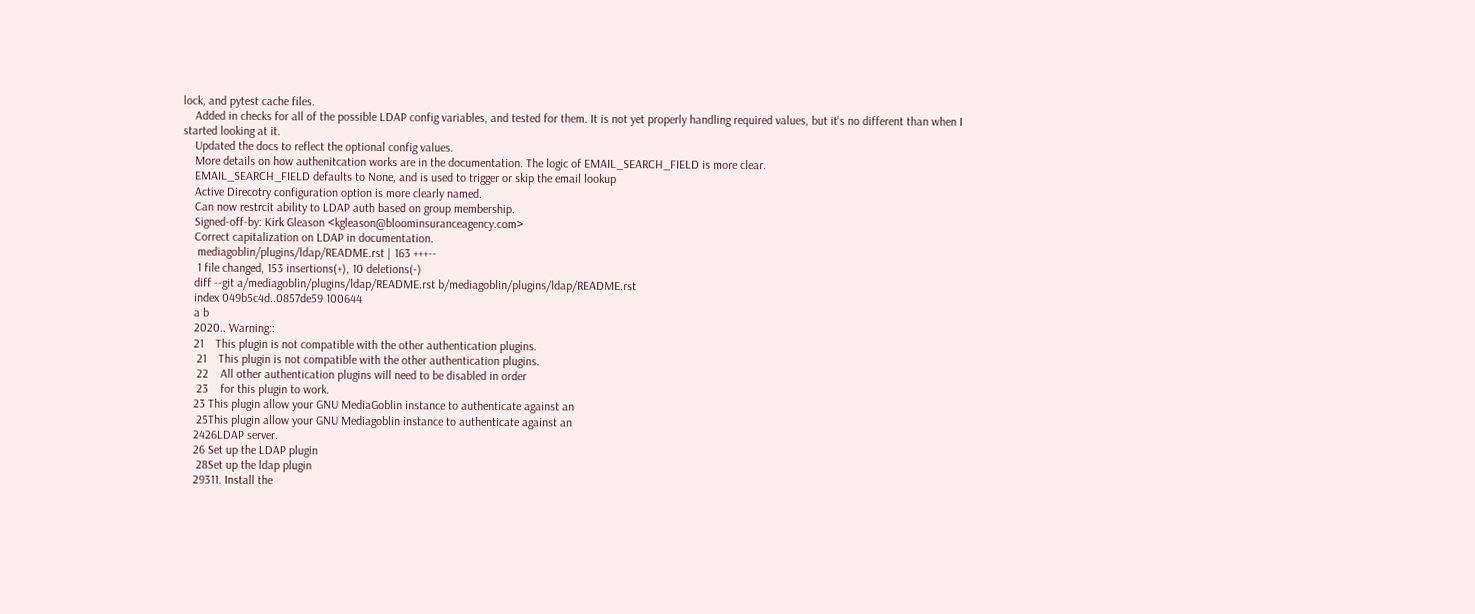lock, and pytest cache files.
    Added in checks for all of the possible LDAP config variables, and tested for them. It is not yet properly handling required values, but it's no different than when I started looking at it.
    Updated the docs to reflect the optional config values.
    More details on how authenitcation works are in the documentation. The logic of EMAIL_SEARCH_FIELD is more clear.
    EMAIL_SEARCH_FIELD defaults to None, and is used to trigger or skip the email lookup
    Active Direcotry configuration option is more clearly named.
    Can now restrcit ability to LDAP auth based on group membership.
    Signed-off-by: Kirk Gleason <kgleason@bloominsuranceagency.com>
    Correct capitalization on LDAP in documentation.
     mediagoblin/plugins/ldap/README.rst | 163 +++--
     1 file changed, 153 insertions(+), 10 deletions(-)
    diff --git a/mediagoblin/plugins/ldap/README.rst b/mediagoblin/plugins/ldap/README.rst
    index 049b5c4d..0857de59 100644
    a b
    2020.. Warning::
    21    This plugin is not compatible with the other authentication plugins.
     21    This plugin is not compatible with the other authentication plugins.
     22    All other authentication plugins will need to be disabled in order
     23    for this plugin to work.
    23 This plugin allow your GNU MediaGoblin instance to authenticate against an
     25This plugin allow your GNU Mediagoblin instance to authenticate against an
    2426LDAP server.
    26 Set up the LDAP plugin
     28Set up the ldap plugin
    29311. Install the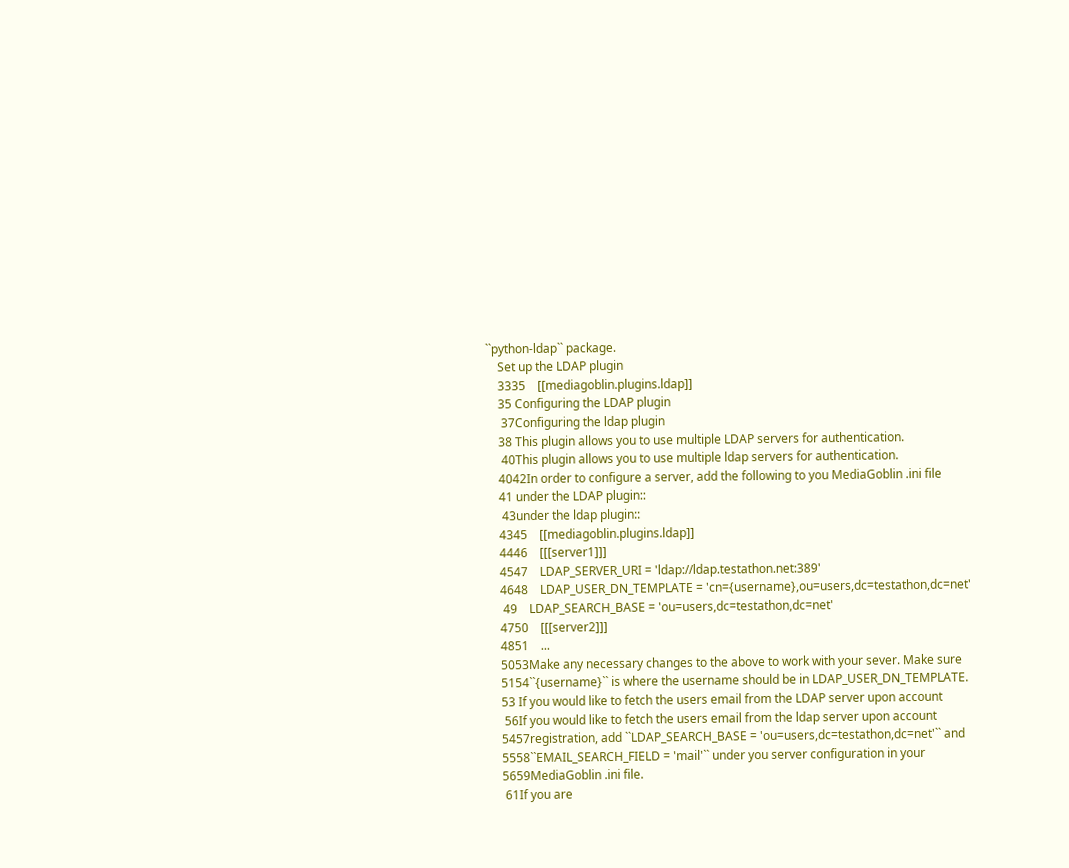``python-ldap`` package.
    Set up the LDAP plugin
    3335    [[mediagoblin.plugins.ldap]]
    35 Configuring the LDAP plugin
     37Configuring the ldap plugin
    38 This plugin allows you to use multiple LDAP servers for authentication.
     40This plugin allows you to use multiple ldap servers for authentication.
    4042In order to configure a server, add the following to you MediaGoblin .ini file
    41 under the LDAP plugin::
     43under the ldap plugin::
    4345    [[mediagoblin.plugins.ldap]]
    4446    [[[server1]]]
    4547    LDAP_SERVER_URI = 'ldap://ldap.testathon.net:389'
    4648    LDAP_USER_DN_TEMPLATE = 'cn={username},ou=users,dc=testathon,dc=net'
     49    LDAP_SEARCH_BASE = 'ou=users,dc=testathon,dc=net'
    4750    [[[server2]]]
    4851    ...
    5053Make any necessary changes to the above to work with your sever. Make sure
    5154``{username}`` is where the username should be in LDAP_USER_DN_TEMPLATE.
    53 If you would like to fetch the users email from the LDAP server upon account
     56If you would like to fetch the users email from the ldap server upon account
    5457registration, add ``LDAP_SEARCH_BASE = 'ou=users,dc=testathon,dc=net'`` and
    5558``EMAIL_SEARCH_FIELD = 'mail'`` under you server configuration in your
    5659MediaGoblin .ini file.
     61If you are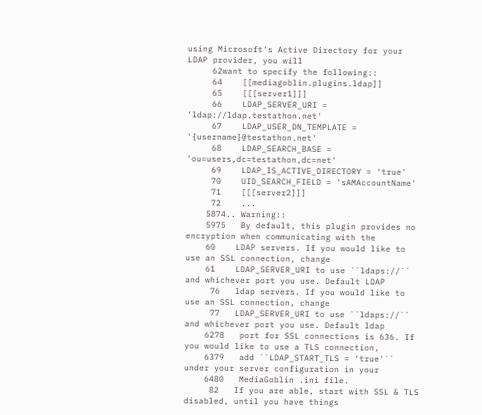using Microsoft's Active Directory for your LDAP provider, you will
     62want to specify the following::
     64    [[mediagoblin.plugins.ldap]]
     65    [[[server1]]]
     66    LDAP_SERVER_URI = 'ldap://ldap.testathon.net'
     67    LDAP_USER_DN_TEMPLATE = '{username}@testathon.net'
     68    LDAP_SEARCH_BASE = 'ou=users,dc=testathon,dc=net'
     69    LDAP_IS_ACTIVE_DIRECTORY = 'true'
     70    UID_SEARCH_FIELD = 'sAMAccountName'
     71    [[[server2]]]
     72    ...
    5874.. Warning::
    5975   By default, this plugin provides no encryption when communicating with the
    60    LDAP servers. If you would like to use an SSL connection, change
    61    LDAP_SERVER_URI to use ``ldaps://`` and whichever port you use. Default LDAP
     76   ldap servers. If you would like to use an SSL connection, change
     77   LDAP_SERVER_URI to use ``ldaps://`` and whichever port you use. Default ldap
    6278   port for SSL connections is 636. If you would like to use a TLS connection,
    6379   add ``LDAP_START_TLS = 'true'`` under your server configuration in your
    6480   MediaGoblin .ini file.
     82   If you are able, start with SSL & TLS disabled, until you have things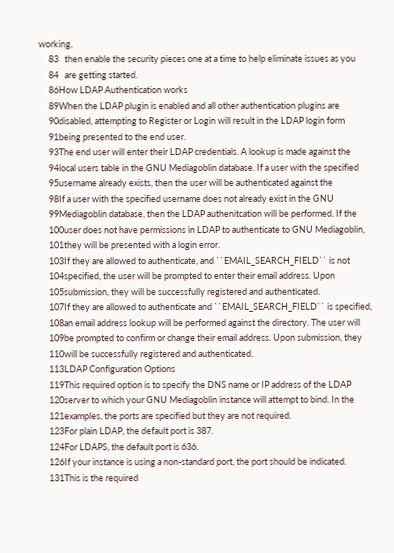working,
     83   then enable the security pieces one at a time to help eliminate issues as you
     84   are getting started.
     86How LDAP Authentication works
     89When the LDAP plugin is enabled and all other authentication plugins are
     90disabled, attempting to Register or Login will result in the LDAP login form
     91being presented to the end user.
     93The end user will enter their LDAP credentials. A lookup is made against the
     94local users table in the GNU Mediagoblin database. If a user with the specified
     95username already exists, then the user will be authenticated against the
     98If a user with the specified username does not already exist in the GNU
     99Mediagoblin database, then the LDAP authenitcation will be performed. If the
     100user does not have permissions in LDAP to authenticate to GNU Mediagoblin,
     101they will be presented with a login error.
     103If they are allowed to authenticate, and ``EMAIL_SEARCH_FIELD`` is not
     104specified, the user will be prompted to enter their email address. Upon
     105submission, they will be successfully registered and authenticated.
     107If they are allowed to authenticate and ``EMAIL_SEARCH_FIELD`` is specified,
     108an email address lookup will be performed against the directory. The user will
     109be prompted to confirm or change their email address. Upon submission, they
     110will be successfully registered and authenticated.
     113LDAP Configuration Options
     119This required option is to specify the DNS name or IP address of the LDAP
     120server to which your GNU Mediagoblin instance will attempt to bind. In the
     121examples, the ports are specified but they are not required.
     123For plain LDAP, the default port is 387.
     124For LDAPS, the default port is 636.
     126If your instance is using a non-standard port, the port should be indicated.
     131This is the required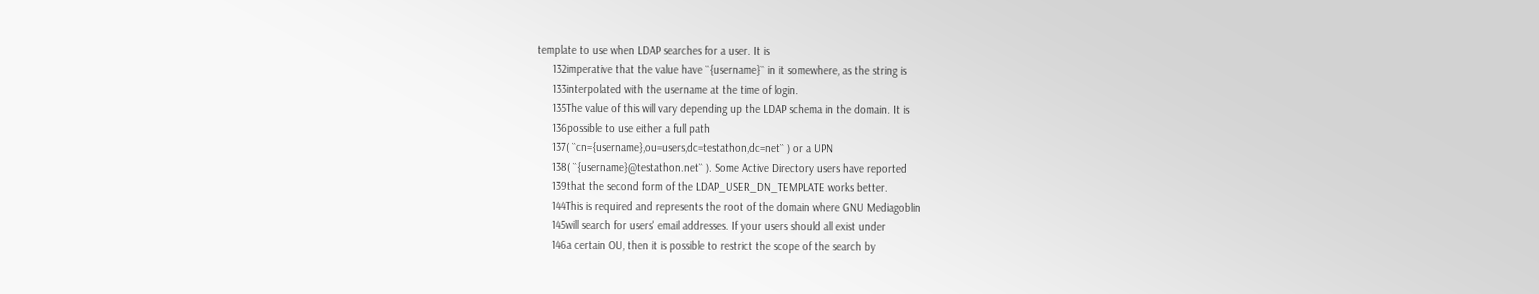template to use when LDAP searches for a user. It is
     132imperative that the value have ``{username}`` in it somewhere, as the string is
     133interpolated with the username at the time of login.
     135The value of this will vary depending up the LDAP schema in the domain. It is
     136possible to use either a full path
     137( ``cn={username},ou=users,dc=testathon,dc=net`` ) or a UPN
     138( ``{username}@testathon.net`` ). Some Active Directory users have reported
     139that the second form of the LDAP_USER_DN_TEMPLATE works better.
     144This is required and represents the root of the domain where GNU Mediagoblin
     145will search for users' email addresses. If your users should all exist under
     146a certain OU, then it is possible to restrict the scope of the search by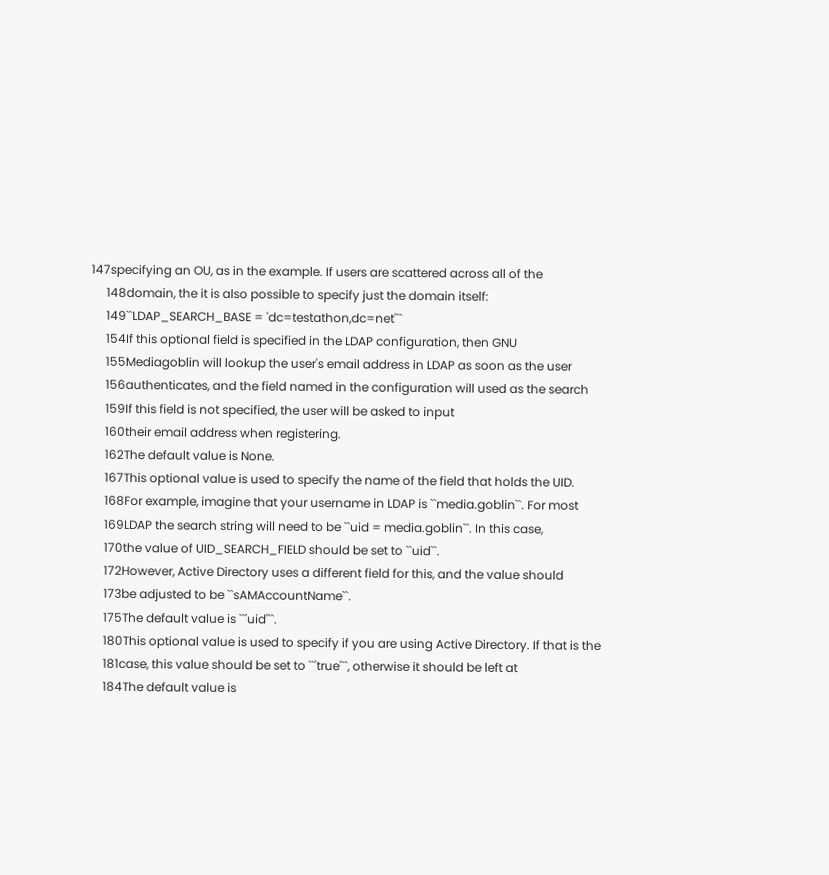147specifying an OU, as in the example. If users are scattered across all of the
     148domain, the it is also possible to specify just the domain itself:
     149``LDAP_SEARCH_BASE = 'dc=testathon,dc=net'``
     154If this optional field is specified in the LDAP configuration, then GNU
     155Mediagoblin will lookup the user's email address in LDAP as soon as the user
     156authenticates, and the field named in the configuration will used as the search
     159If this field is not specified, the user will be asked to input
     160their email address when registering.
     162The default value is None.
     167This optional value is used to specify the name of the field that holds the UID.
     168For example, imagine that your username in LDAP is ``media.goblin``. For most
     169LDAP the search string will need to be ``uid = media.goblin``. In this case,
     170the value of UID_SEARCH_FIELD should be set to ``uid``.
     172However, Active Directory uses a different field for this, and the value should
     173be adjusted to be ``sAMAccountName``.
     175The default value is ``'uid'``.
     180This optional value is used to specify if you are using Active Directory. If that is the
     181case, this value should be set to ``'true'``, otherwise it should be left at
     184The default value is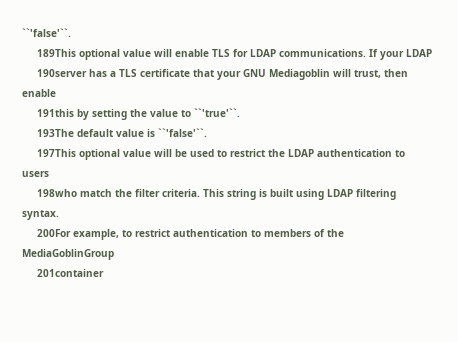``'false'``.
     189This optional value will enable TLS for LDAP communications. If your LDAP
     190server has a TLS certificate that your GNU Mediagoblin will trust, then enable
     191this by setting the value to ``'true'``.
     193The default value is ``'false'``.
     197This optional value will be used to restrict the LDAP authentication to users
     198who match the filter criteria. This string is built using LDAP filtering syntax.
     200For example, to restrict authentication to members of the MediaGoblinGroup
     201container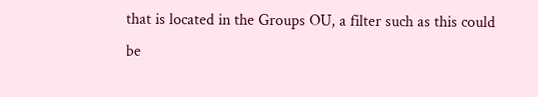that is located in the Groups OU, a filter such as this could be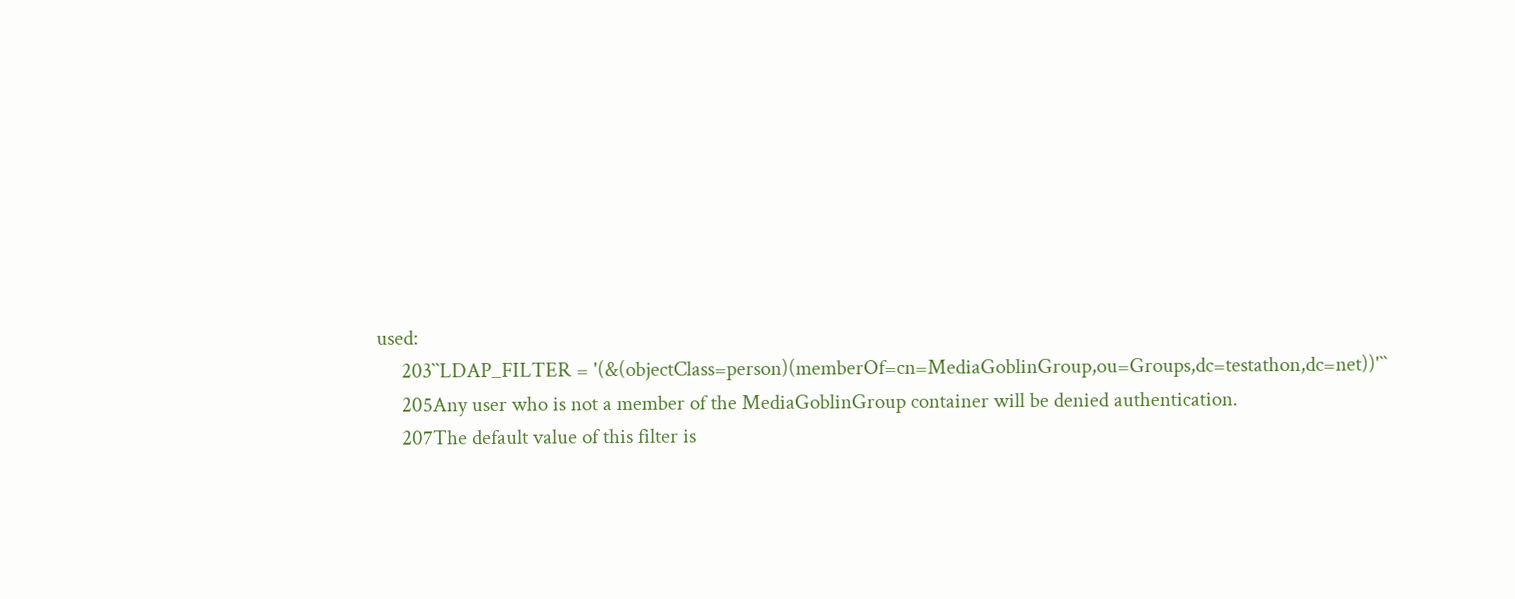used:
     203``LDAP_FILTER = '(&(objectClass=person)(memberOf=cn=MediaGoblinGroup,ou=Groups,dc=testathon,dc=net))'``
     205Any user who is not a member of the MediaGoblinGroup container will be denied authentication.
     207The default value of this filter is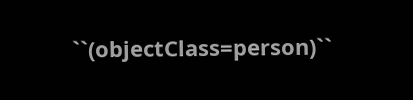``(objectClass=person)``